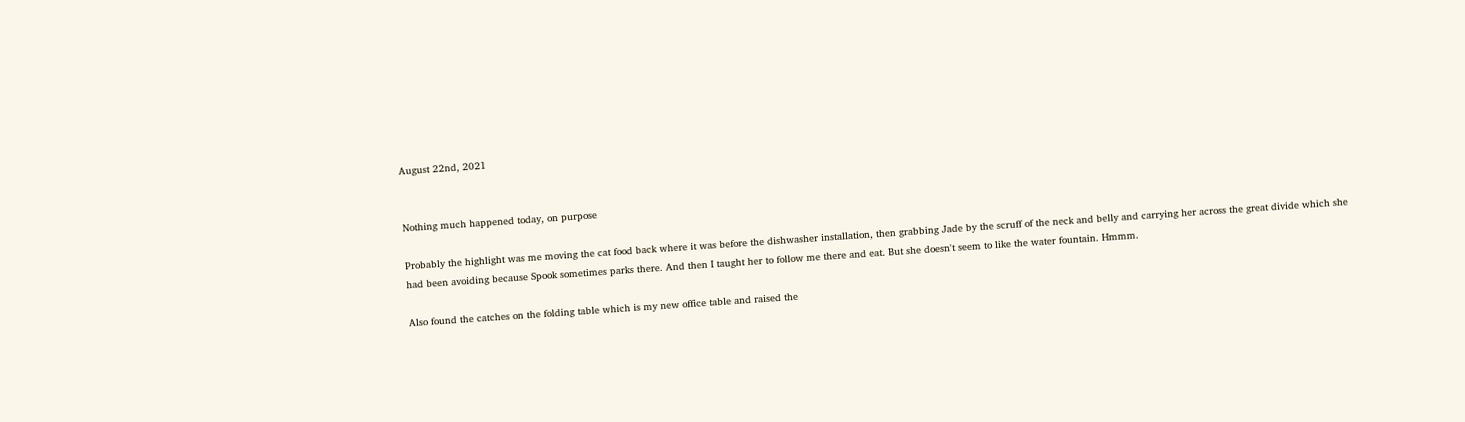August 22nd, 2021


Nothing much happened today, on purpose

Probably the highlight was me moving the cat food back where it was before the dishwasher installation, then grabbing Jade by the scruff of the neck and belly and carrying her across the great divide which she had been avoiding because Spook sometimes parks there. And then I taught her to follow me there and eat. But she doesn't seem to like the water fountain. Hmmm.

Also found the catches on the folding table which is my new office table and raised the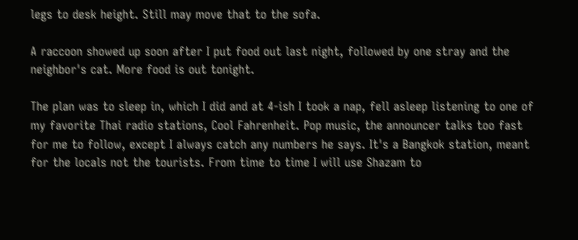legs to desk height. Still may move that to the sofa.

A raccoon showed up soon after I put food out last night, followed by one stray and the neighbor's cat. More food is out tonight.

The plan was to sleep in, which I did and at 4-ish I took a nap, fell asleep listening to one of my favorite Thai radio stations, Cool Fahrenheit. Pop music, the announcer talks too fast for me to follow, except I always catch any numbers he says. It's a Bangkok station, meant for the locals not the tourists. From time to time I will use Shazam to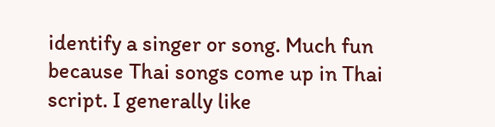identify a singer or song. Much fun because Thai songs come up in Thai script. I generally like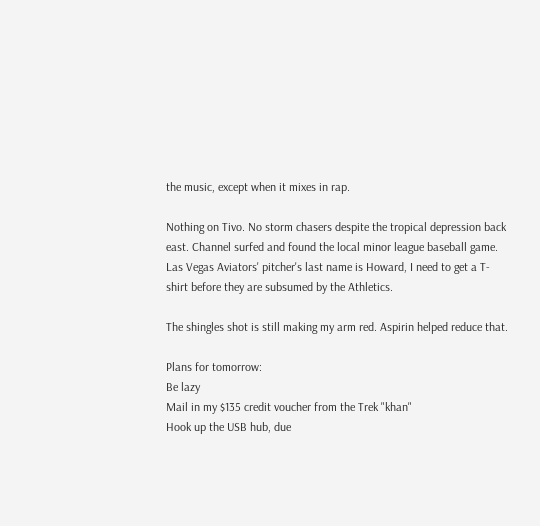the music, except when it mixes in rap.

Nothing on Tivo. No storm chasers despite the tropical depression back east. Channel surfed and found the local minor league baseball game. Las Vegas Aviators' pitcher's last name is Howard, I need to get a T-shirt before they are subsumed by the Athletics.

The shingles shot is still making my arm red. Aspirin helped reduce that.

Plans for tomorrow:
Be lazy
Mail in my $135 credit voucher from the Trek "khan"
Hook up the USB hub, due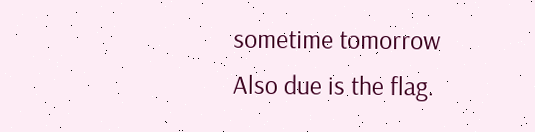sometime tomorrow
Also due is the flag.